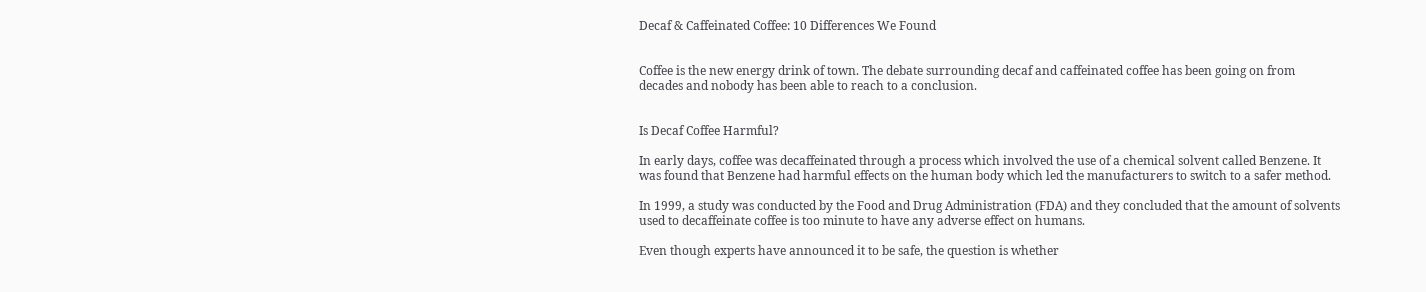Decaf & Caffeinated Coffee: 10 Differences We Found


Coffee is the new energy drink of town. The debate surrounding decaf and caffeinated coffee has been going on from decades and nobody has been able to reach to a conclusion.


Is Decaf Coffee Harmful?

In early days, coffee was decaffeinated through a process which involved the use of a chemical solvent called Benzene. It was found that Benzene had harmful effects on the human body which led the manufacturers to switch to a safer method.

In 1999, a study was conducted by the Food and Drug Administration (FDA) and they concluded that the amount of solvents used to decaffeinate coffee is too minute to have any adverse effect on humans.

Even though experts have announced it to be safe, the question is whether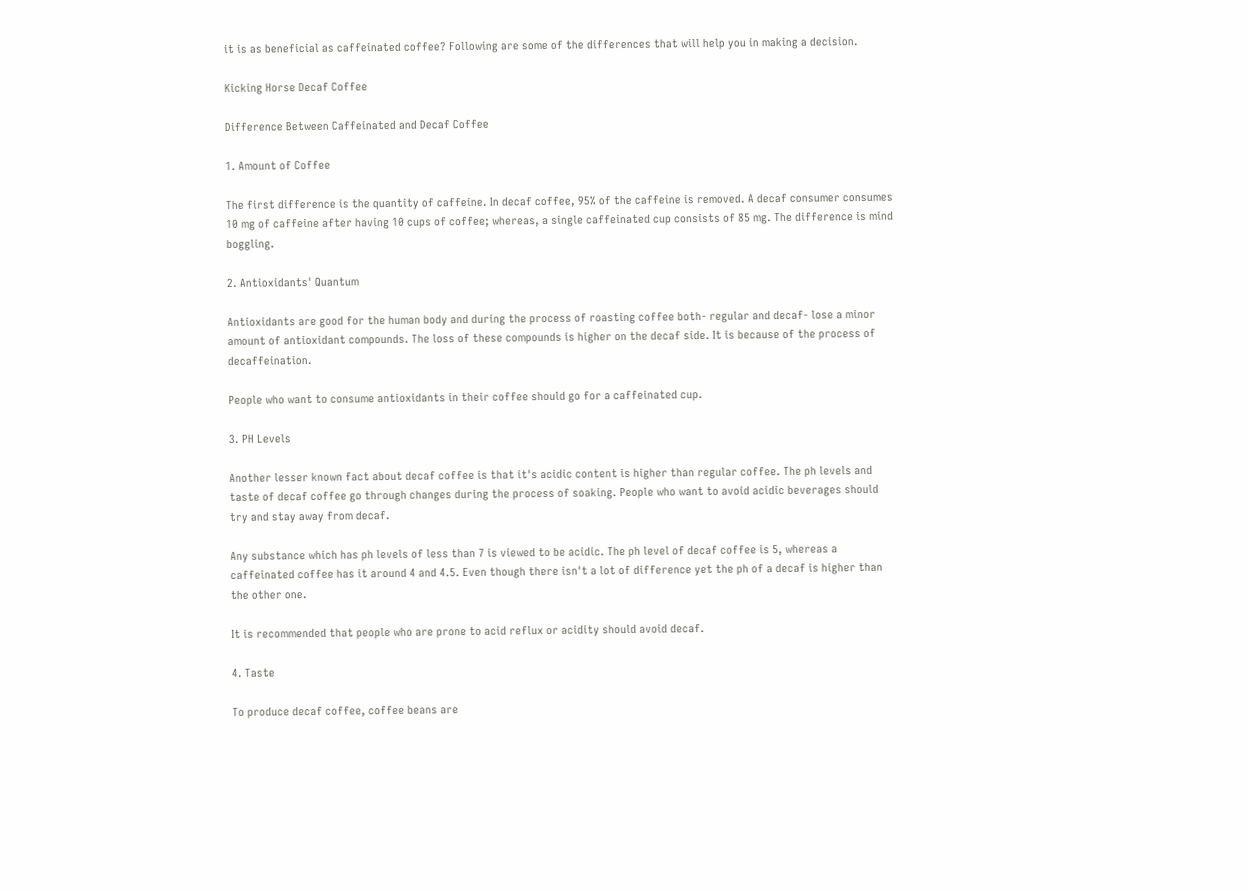it is as beneficial as caffeinated coffee? Following are some of the differences that will help you in making a decision.

Kicking Horse Decaf Coffee

Difference Between Caffeinated and Decaf Coffee

1. Amount of Coffee

The first difference is the quantity of caffeine. In decaf coffee, 95% of the caffeine is removed. A decaf consumer consumes 10 mg of caffeine after having 10 cups of coffee; whereas, a single caffeinated cup consists of 85 mg. The difference is mind boggling.

2. Antioxidants' Quantum

Antioxidants are good for the human body and during the process of roasting coffee both- regular and decaf- lose a minor amount of antioxidant compounds. The loss of these compounds is higher on the decaf side. It is because of the process of decaffeination.

People who want to consume antioxidants in their coffee should go for a caffeinated cup.

3. PH Levels

Another lesser known fact about decaf coffee is that it's acidic content is higher than regular coffee. The ph levels and taste of decaf coffee go through changes during the process of soaking. People who want to avoid acidic beverages should try and stay away from decaf.

Any substance which has ph levels of less than 7 is viewed to be acidic. The ph level of decaf coffee is 5, whereas a caffeinated coffee has it around 4 and 4.5. Even though there isn't a lot of difference yet the ph of a decaf is higher than the other one.

It is recommended that people who are prone to acid reflux or acidity should avoid decaf.

4. Taste

To produce decaf coffee, coffee beans are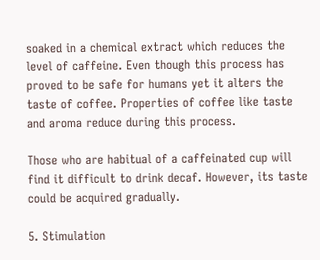soaked in a chemical extract which reduces the level of caffeine. Even though this process has proved to be safe for humans yet it alters the taste of coffee. Properties of coffee like taste and aroma reduce during this process.

Those who are habitual of a caffeinated cup will find it difficult to drink decaf. However, its taste could be acquired gradually.

5. Stimulation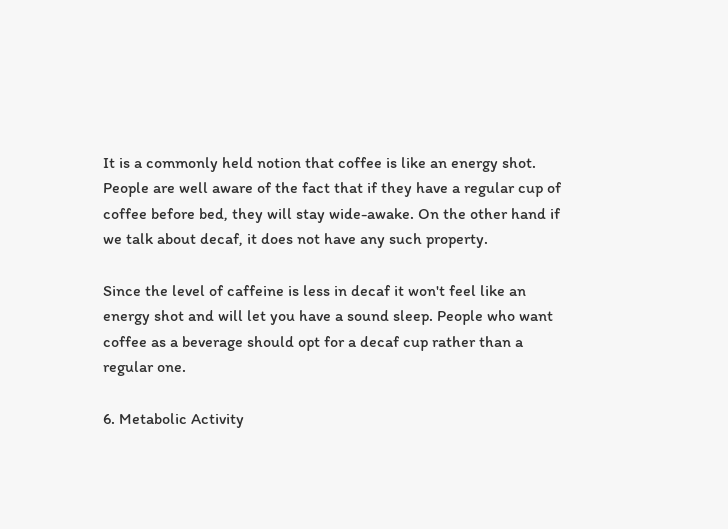It is a commonly held notion that coffee is like an energy shot. People are well aware of the fact that if they have a regular cup of coffee before bed, they will stay wide-awake. On the other hand if we talk about decaf, it does not have any such property.

Since the level of caffeine is less in decaf it won't feel like an energy shot and will let you have a sound sleep. People who want coffee as a beverage should opt for a decaf cup rather than a regular one.

6. Metabolic Activity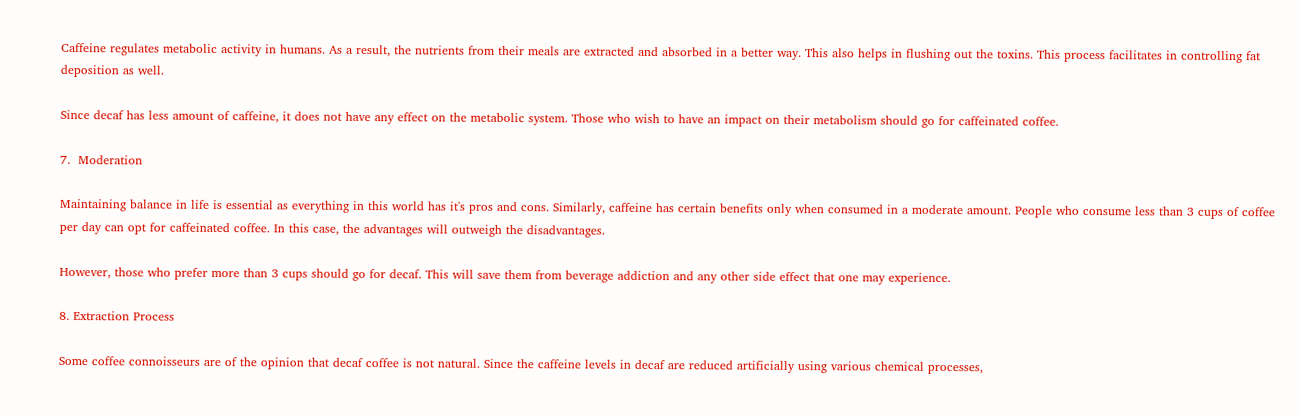Caffeine regulates metabolic activity in humans. As a result, the nutrients from their meals are extracted and absorbed in a better way. This also helps in flushing out the toxins. This process facilitates in controlling fat deposition as well.

Since decaf has less amount of caffeine, it does not have any effect on the metabolic system. Those who wish to have an impact on their metabolism should go for caffeinated coffee.

7.  Moderation

Maintaining balance in life is essential as everything in this world has it's pros and cons. Similarly, caffeine has certain benefits only when consumed in a moderate amount. People who consume less than 3 cups of coffee per day can opt for caffeinated coffee. In this case, the advantages will outweigh the disadvantages.

However, those who prefer more than 3 cups should go for decaf. This will save them from beverage addiction and any other side effect that one may experience.

8. Extraction Process

Some coffee connoisseurs are of the opinion that decaf coffee is not natural. Since the caffeine levels in decaf are reduced artificially using various chemical processes,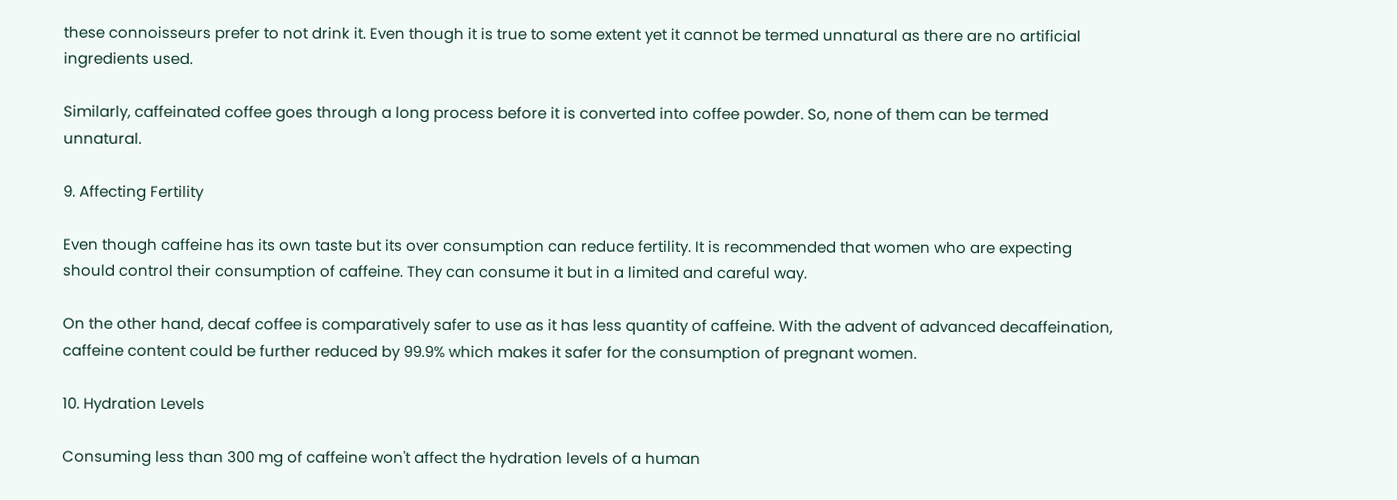these connoisseurs prefer to not drink it. Even though it is true to some extent yet it cannot be termed unnatural as there are no artificial ingredients used.

Similarly, caffeinated coffee goes through a long process before it is converted into coffee powder. So, none of them can be termed unnatural.

9. Affecting Fertility

Even though caffeine has its own taste but its over consumption can reduce fertility. It is recommended that women who are expecting should control their consumption of caffeine. They can consume it but in a limited and careful way.

On the other hand, decaf coffee is comparatively safer to use as it has less quantity of caffeine. With the advent of advanced decaffeination, caffeine content could be further reduced by 99.9% which makes it safer for the consumption of pregnant women.

10. Hydration Levels

Consuming less than 300 mg of caffeine won't affect the hydration levels of a human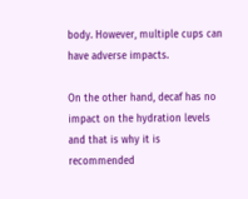body. However, multiple cups can have adverse impacts.

On the other hand, decaf has no impact on the hydration levels and that is why it is recommended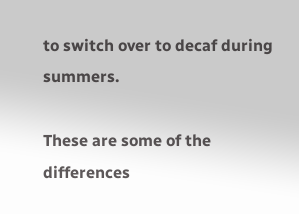to switch over to decaf during summers.

These are some of the differences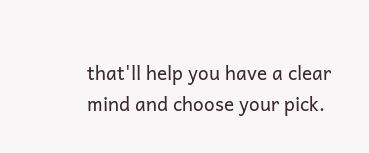that'll help you have a clear mind and choose your pick.